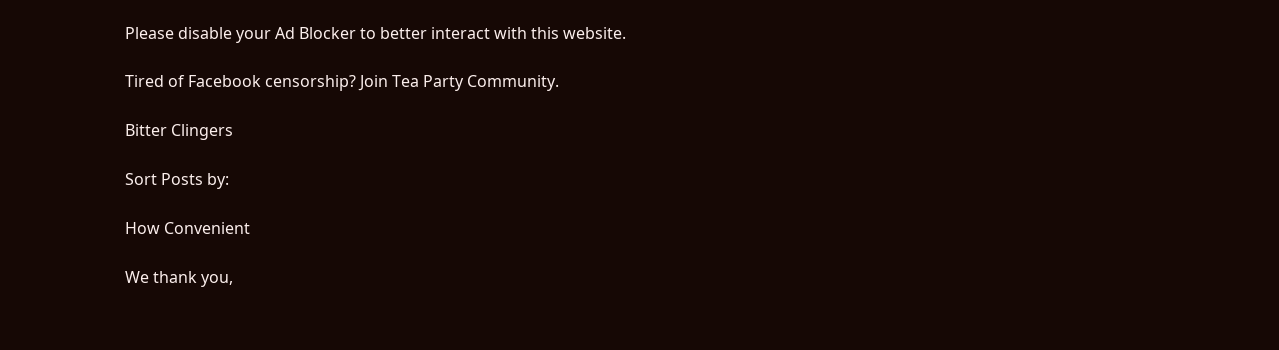Please disable your Ad Blocker to better interact with this website.

Tired of Facebook censorship? Join Tea Party Community.

Bitter Clingers

Sort Posts by:

How Convenient

We thank you,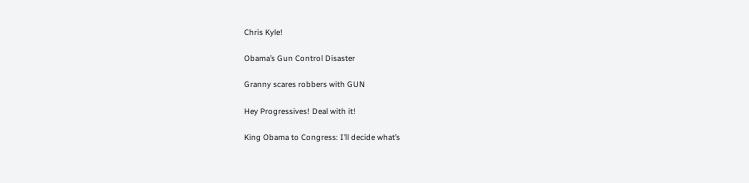Chris Kyle!

Obama’s Gun Control Disaster

Granny scares robbers with GUN

Hey Progressives! Deal with it!

King Obama to Congress: I’ll decide what’s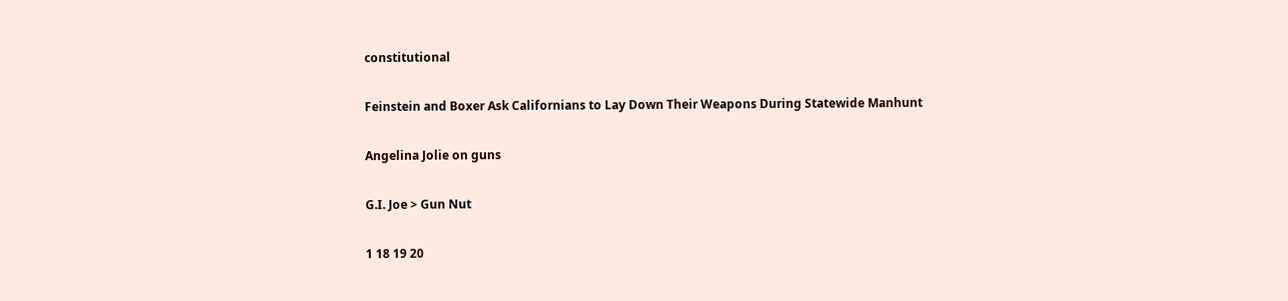constitutional

Feinstein and Boxer Ask Californians to Lay Down Their Weapons During Statewide Manhunt

Angelina Jolie on guns

G.I. Joe > Gun Nut

1 18 19 20